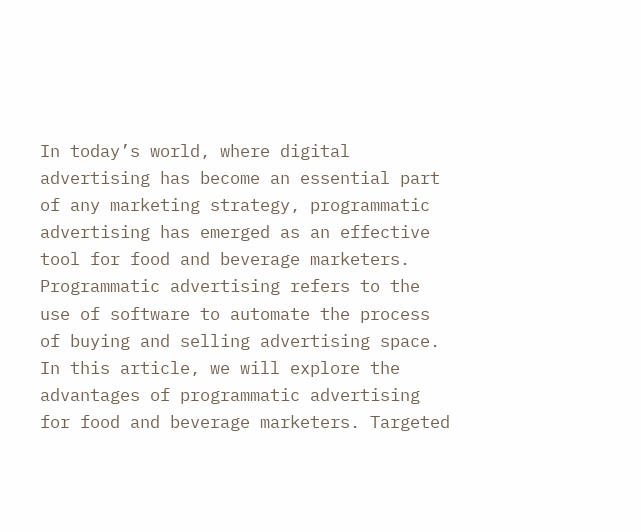In today’s world, where digital advertising has become an essential part of any marketing strategy, programmatic advertising has emerged as an effective tool for food and beverage marketers. Programmatic advertising refers to the use of software to automate the process of buying and selling advertising space. In this article, we will explore the advantages of programmatic advertising for food and beverage marketers. Targeted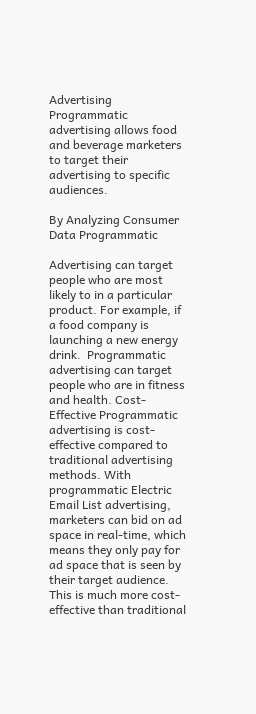Advertising Programmatic advertising allows food and beverage marketers to target their advertising to specific audiences.

By Analyzing Consumer Data Programmatic

Advertising can target people who are most likely to in a particular product. For example, if a food company is launching a new energy drink.  Programmatic advertising can target people who are in fitness and health. Cost-Effective Programmatic advertising is cost-effective compared to traditional advertising methods. With programmatic Electric Email List advertising, marketers can bid on ad space in real-time, which means they only pay for ad space that is seen by their target audience. This is much more cost-effective than traditional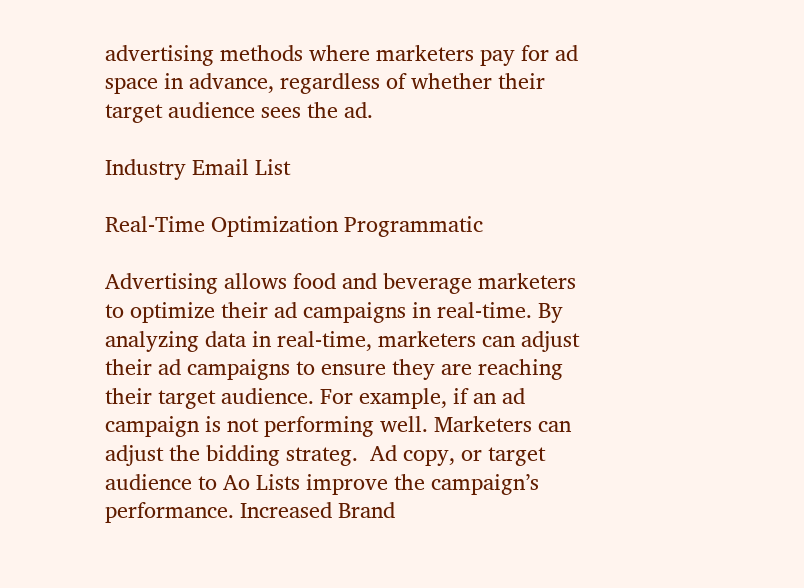advertising methods where marketers pay for ad space in advance, regardless of whether their target audience sees the ad.

Industry Email List

Real-Time Optimization Programmatic

Advertising allows food and beverage marketers to optimize their ad campaigns in real-time. By analyzing data in real-time, marketers can adjust their ad campaigns to ensure they are reaching their target audience. For example, if an ad campaign is not performing well. Marketers can adjust the bidding strateg.  Ad copy, or target audience to Ao Lists improve the campaign’s performance. Increased Brand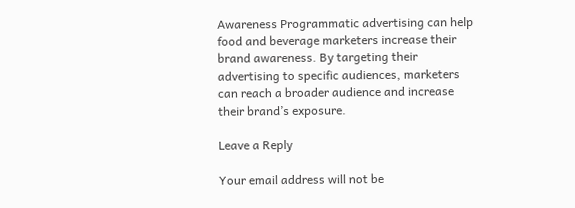Awareness Programmatic advertising can help food and beverage marketers increase their brand awareness. By targeting their advertising to specific audiences, marketers can reach a broader audience and increase their brand’s exposure.

Leave a Reply

Your email address will not be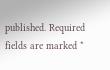published. Required fields are marked *